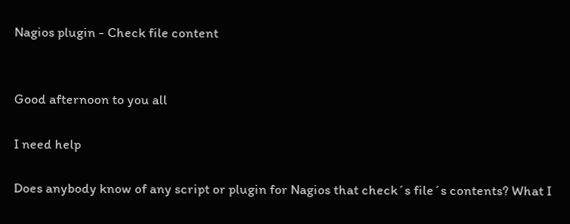Nagios plugin - Check file content


Good afternoon to you all

I need help

Does anybody know of any script or plugin for Nagios that check´s file´s contents? What I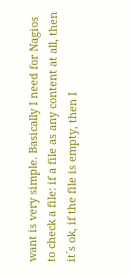want is very simple. Basically I need for Nagios to check a file: if a file as any content at all, then it´s ok, if the file is empty, then I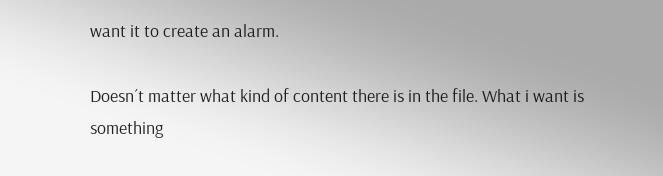want it to create an alarm.

Doesn´t matter what kind of content there is in the file. What i want is something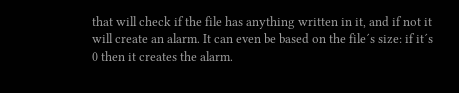that will check if the file has anything written in it, and if not it will create an alarm. It can even be based on the file´s size: if it´s 0 then it creates the alarm.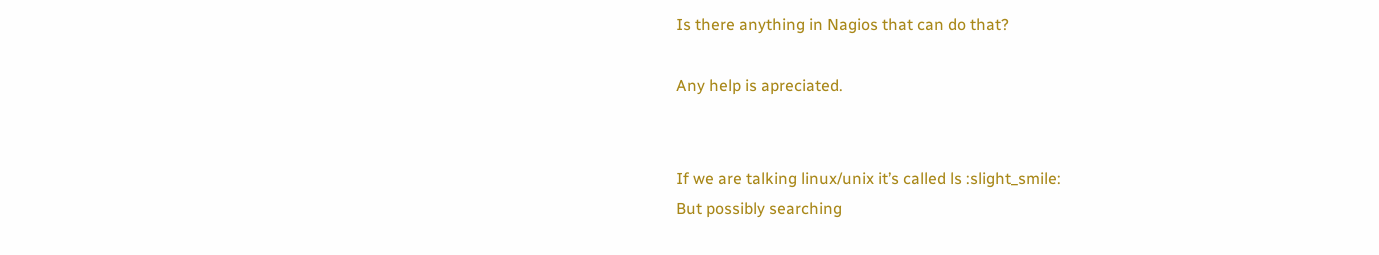Is there anything in Nagios that can do that?

Any help is apreciated.


If we are talking linux/unix it’s called ls :slight_smile:
But possibly searching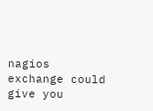nagios exchange could give you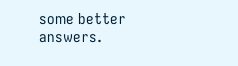some better answers.